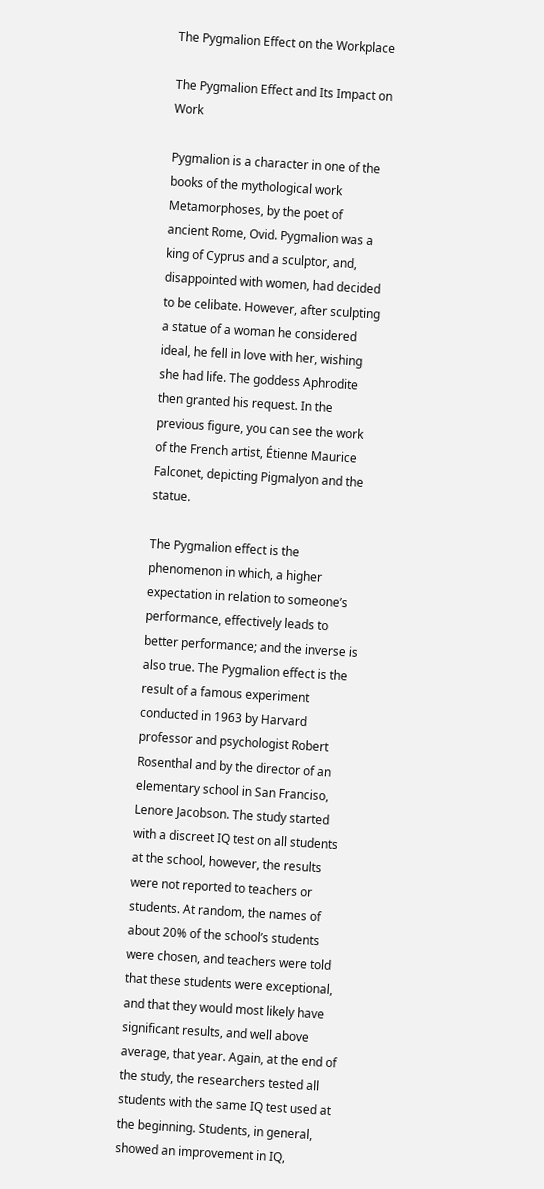The Pygmalion Effect on the Workplace

The Pygmalion Effect and Its Impact on Work

Pygmalion is a character in one of the books of the mythological work Metamorphoses, by the poet of ancient Rome, Ovid. Pygmalion was a king of Cyprus and a sculptor, and, disappointed with women, had decided to be celibate. However, after sculpting a statue of a woman he considered ideal, he fell in love with her, wishing she had life. The goddess Aphrodite then granted his request. In the previous figure, you can see the work of the French artist, Étienne Maurice Falconet, depicting Pigmalyon and the statue.

The Pygmalion effect is the phenomenon in which, a higher expectation in relation to someone’s performance, effectively leads to better performance; and the inverse is also true. The Pygmalion effect is the result of a famous experiment conducted in 1963 by Harvard professor and psychologist Robert Rosenthal and by the director of an elementary school in San Franciso, Lenore Jacobson. The study started with a discreet IQ test on all students at the school, however, the results were not reported to teachers or students. At random, the names of about 20% of the school’s students were chosen, and teachers were told that these students were exceptional, and that they would most likely have significant results, and well above average, that year. Again, at the end of the study, the researchers tested all students with the same IQ test used at the beginning. Students, in general, showed an improvement in IQ,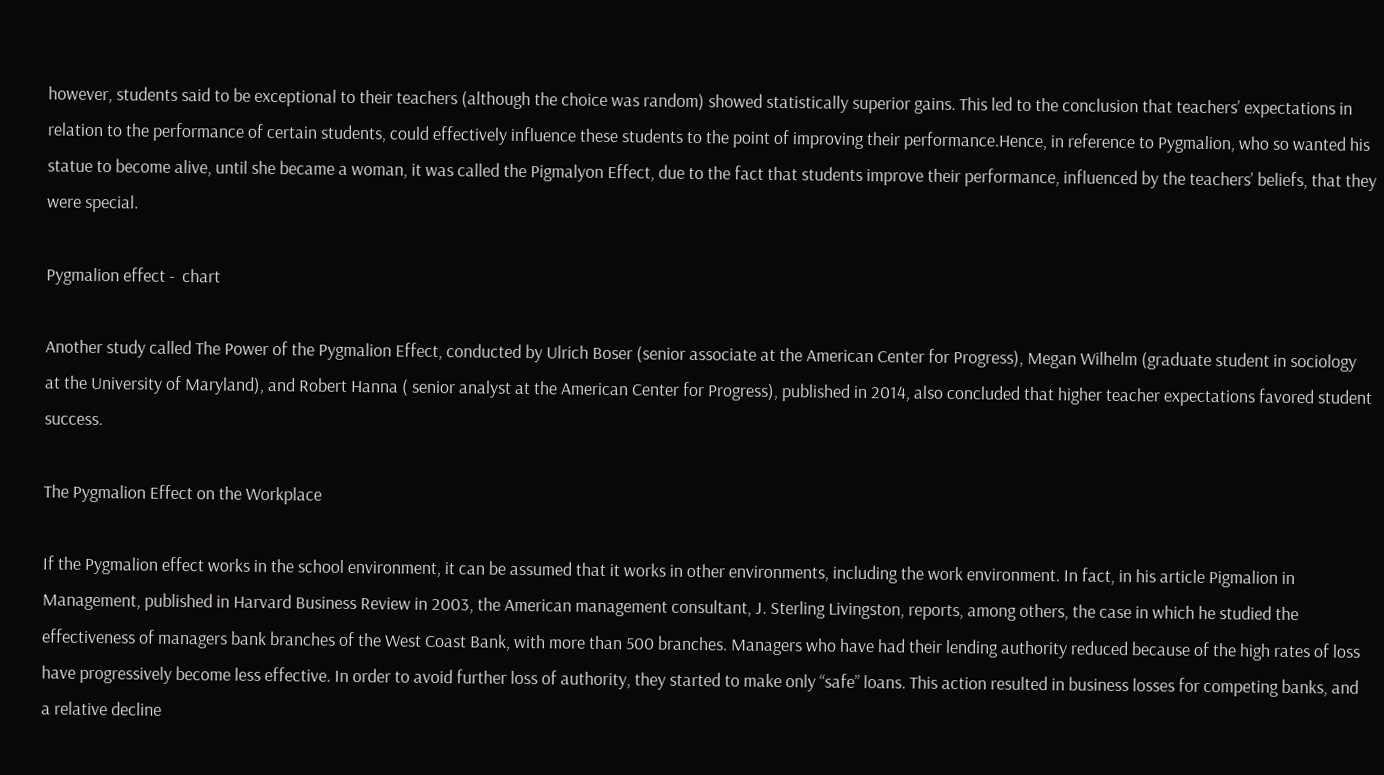however, students said to be exceptional to their teachers (although the choice was random) showed statistically superior gains. This led to the conclusion that teachers’ expectations in relation to the performance of certain students, could effectively influence these students to the point of improving their performance.Hence, in reference to Pygmalion, who so wanted his statue to become alive, until she became a woman, it was called the Pigmalyon Effect, due to the fact that students improve their performance, influenced by the teachers’ beliefs, that they were special.

Pygmalion effect -  chart

Another study called The Power of the Pygmalion Effect, conducted by Ulrich Boser (senior associate at the American Center for Progress), Megan Wilhelm (graduate student in sociology at the University of Maryland), and Robert Hanna ( senior analyst at the American Center for Progress), published in 2014, also concluded that higher teacher expectations favored student success.

The Pygmalion Effect on the Workplace

If the Pygmalion effect works in the school environment, it can be assumed that it works in other environments, including the work environment. In fact, in his article Pigmalion in Management, published in Harvard Business Review in 2003, the American management consultant, J. Sterling Livingston, reports, among others, the case in which he studied the effectiveness of managers bank branches of the West Coast Bank, with more than 500 branches. Managers who have had their lending authority reduced because of the high rates of loss have progressively become less effective. In order to avoid further loss of authority, they started to make only “safe” loans. This action resulted in business losses for competing banks, and a relative decline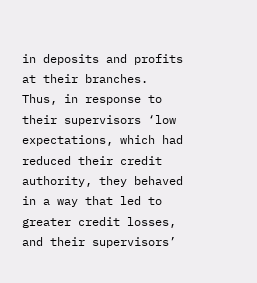in deposits and profits at their branches. Thus, in response to their supervisors ‘low expectations, which had reduced their credit authority, they behaved in a way that led to greater credit losses, and their supervisors’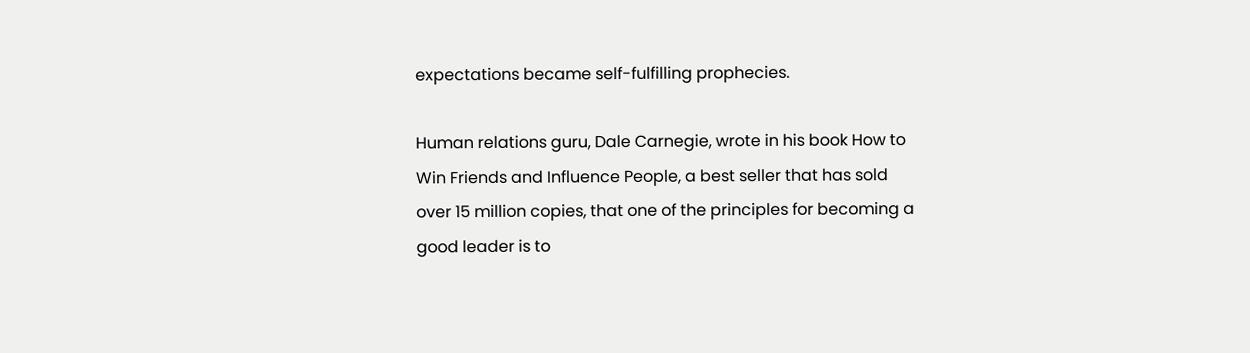expectations became self-fulfilling prophecies.

Human relations guru, Dale Carnegie, wrote in his book How to Win Friends and Influence People, a best seller that has sold over 15 million copies, that one of the principles for becoming a good leader is to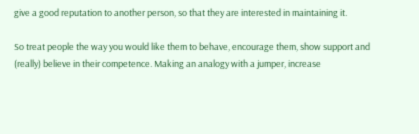give a good reputation to another person, so that they are interested in maintaining it.

So treat people the way you would like them to behave, encourage them, show support and (really) believe in their competence. Making an analogy with a jumper, increase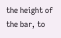the height of the bar, to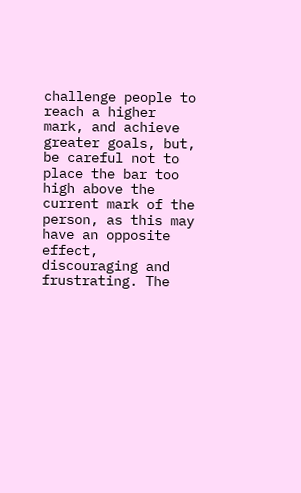challenge people to reach a higher mark, and achieve greater goals, but, be careful not to place the bar too high above the current mark of the person, as this may have an opposite effect, discouraging and frustrating. The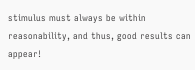stimulus must always be within reasonability, and thus, good results can appear!